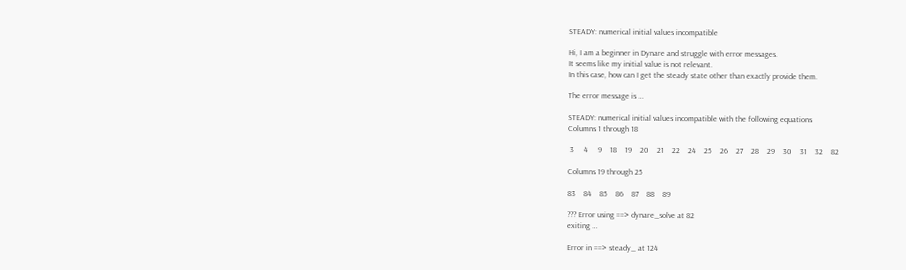STEADY: numerical initial values incompatible

Hi, I am a beginner in Dynare and struggle with error messages.
It seems like my initial value is not relevant.
In this case, how can I get the steady state other than exactly provide them.

The error message is …

STEADY: numerical initial values incompatible with the following equations
Columns 1 through 18

 3     4     9    18    19    20    21    22    24    25    26    27    28    29    30    31    32    82

Columns 19 through 25

83    84    85    86    87    88    89

??? Error using ==> dynare_solve at 82
exiting …

Error in ==> steady_ at 124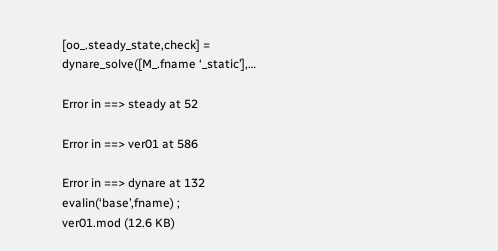[oo_.steady_state,check] = dynare_solve([M_.fname ‘_static’],…

Error in ==> steady at 52

Error in ==> ver01 at 586

Error in ==> dynare at 132
evalin(‘base’,fname) ;
ver01.mod (12.6 KB)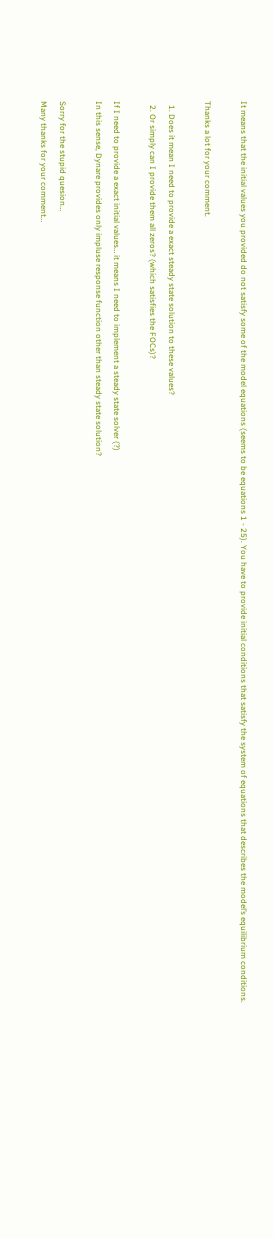It means that the initial values you provided do not satisfy some of the model equations (seems to be equations 1 - 25). You have to provide initial conditions that satisfy the system of equations that describes the model’s equilibrium conditions.

Thanks a lot for your comment.

  1. Does it mean I need to provide a exact steady state solution to these values?
  2. Or simply can I provide them all zeros? (which satisfies the FOCs)?

If I need to provide a exact initial values… it means I need to implement a steady state solver (?)
In this sense, Dynare provides only impluse response function other than steady state solution?

Sorry for the stupid quesion…
Many thanks for your comment…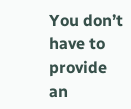You don’t have to provide an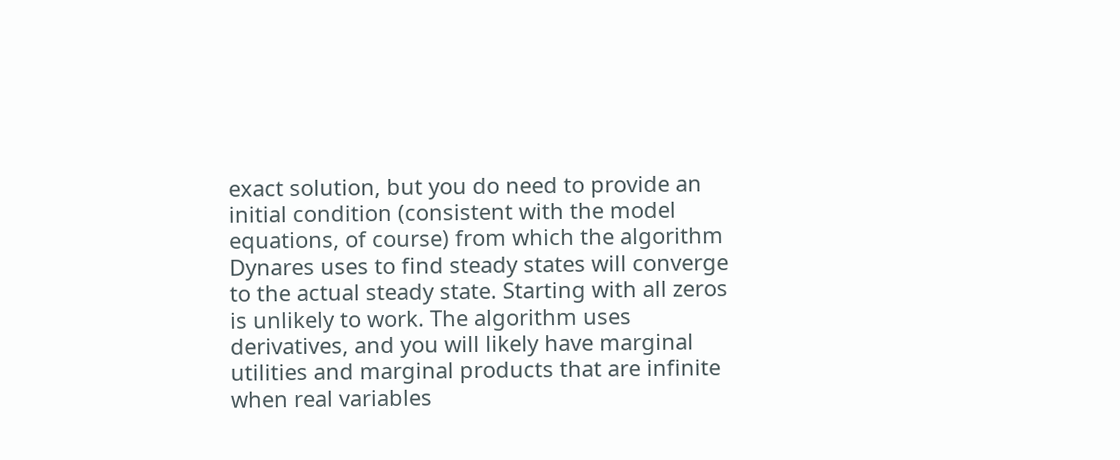exact solution, but you do need to provide an initial condition (consistent with the model equations, of course) from which the algorithm Dynares uses to find steady states will converge to the actual steady state. Starting with all zeros is unlikely to work. The algorithm uses derivatives, and you will likely have marginal utilities and marginal products that are infinite when real variables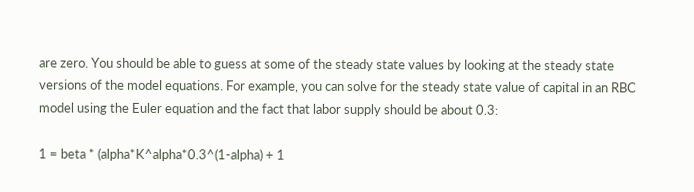are zero. You should be able to guess at some of the steady state values by looking at the steady state versions of the model equations. For example, you can solve for the steady state value of capital in an RBC model using the Euler equation and the fact that labor supply should be about 0.3:

1 = beta * (alpha*K^alpha*0.3^(1-alpha) + 1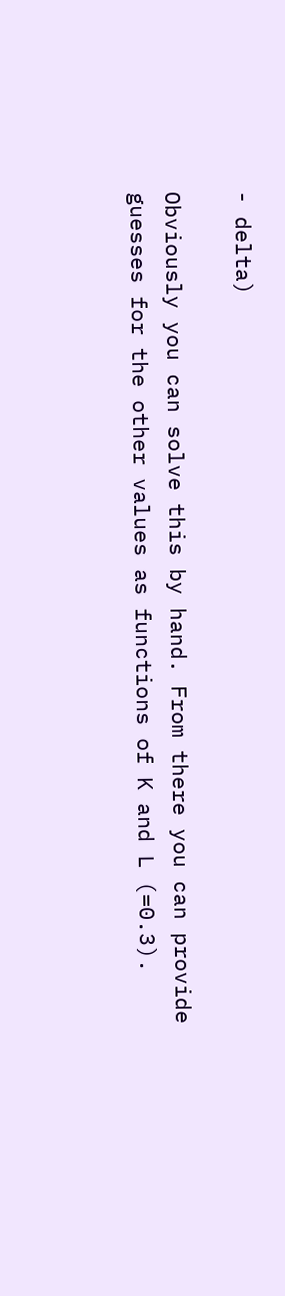- delta)

Obviously you can solve this by hand. From there you can provide guesses for the other values as functions of K and L (=0.3).